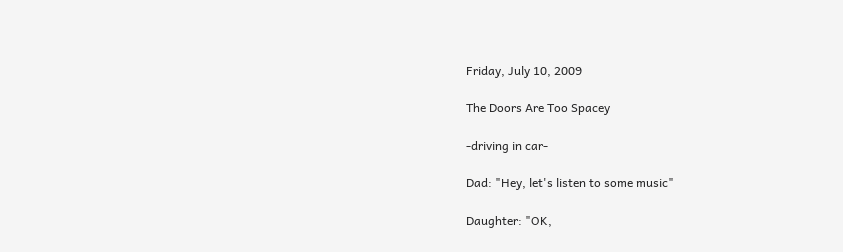Friday, July 10, 2009

The Doors Are Too Spacey

-driving in car-

Dad: "Hey, let's listen to some music"

Daughter: "OK,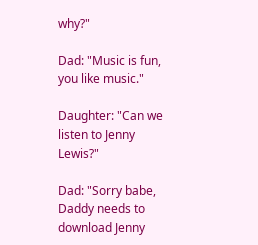why?"

Dad: "Music is fun, you like music."

Daughter: "Can we listen to Jenny Lewis?"

Dad: "Sorry babe, Daddy needs to download Jenny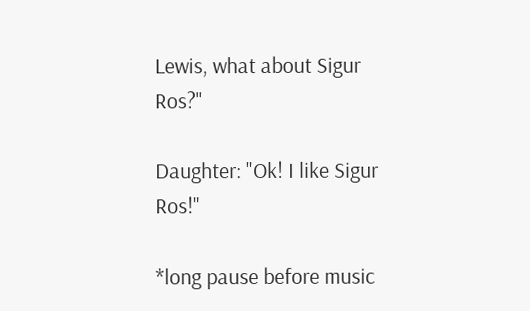Lewis, what about Sigur Ros?"

Daughter: "Ok! I like Sigur Ros!"

*long pause before music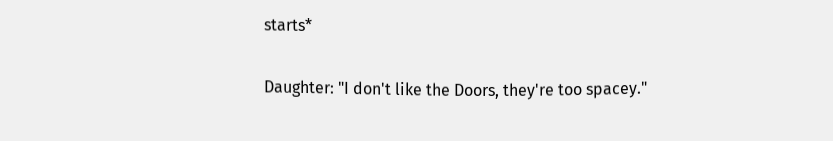starts*

Daughter: "I don't like the Doors, they're too spacey."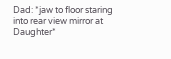Dad: *jaw to floor staring into rear view mirror at Daughter*